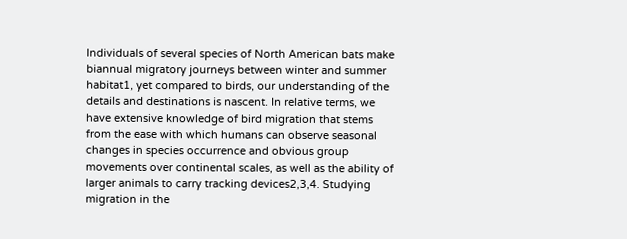Individuals of several species of North American bats make biannual migratory journeys between winter and summer habitat1, yet compared to birds, our understanding of the details and destinations is nascent. In relative terms, we have extensive knowledge of bird migration that stems from the ease with which humans can observe seasonal changes in species occurrence and obvious group movements over continental scales, as well as the ability of larger animals to carry tracking devices2,3,4. Studying migration in the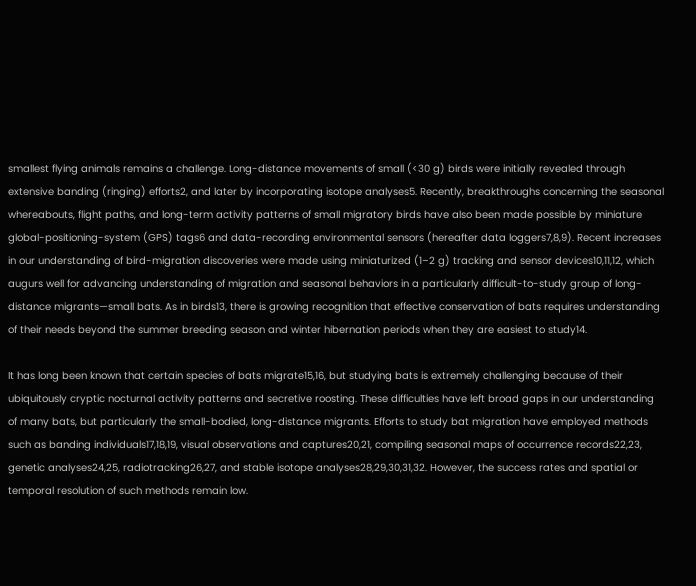smallest flying animals remains a challenge. Long-distance movements of small (<30 g) birds were initially revealed through extensive banding (ringing) efforts2, and later by incorporating isotope analyses5. Recently, breakthroughs concerning the seasonal whereabouts, flight paths, and long-term activity patterns of small migratory birds have also been made possible by miniature global-positioning-system (GPS) tags6 and data-recording environmental sensors (hereafter data loggers7,8,9). Recent increases in our understanding of bird-migration discoveries were made using miniaturized (1–2 g) tracking and sensor devices10,11,12, which augurs well for advancing understanding of migration and seasonal behaviors in a particularly difficult-to-study group of long-distance migrants—small bats. As in birds13, there is growing recognition that effective conservation of bats requires understanding of their needs beyond the summer breeding season and winter hibernation periods when they are easiest to study14.

It has long been known that certain species of bats migrate15,16, but studying bats is extremely challenging because of their ubiquitously cryptic nocturnal activity patterns and secretive roosting. These difficulties have left broad gaps in our understanding of many bats, but particularly the small-bodied, long-distance migrants. Efforts to study bat migration have employed methods such as banding individuals17,18,19, visual observations and captures20,21, compiling seasonal maps of occurrence records22,23, genetic analyses24,25, radiotracking26,27, and stable isotope analyses28,29,30,31,32. However, the success rates and spatial or temporal resolution of such methods remain low.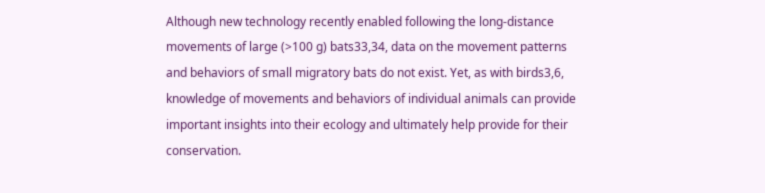Although new technology recently enabled following the long-distance movements of large (>100 g) bats33,34, data on the movement patterns and behaviors of small migratory bats do not exist. Yet, as with birds3,6, knowledge of movements and behaviors of individual animals can provide important insights into their ecology and ultimately help provide for their conservation.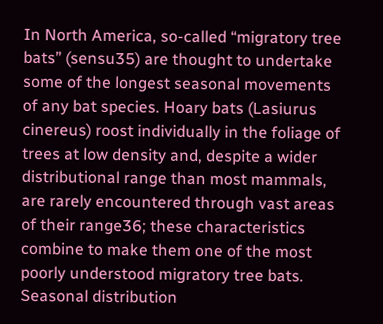In North America, so-called “migratory tree bats” (sensu35) are thought to undertake some of the longest seasonal movements of any bat species. Hoary bats (Lasiurus cinereus) roost individually in the foliage of trees at low density and, despite a wider distributional range than most mammals, are rarely encountered through vast areas of their range36; these characteristics combine to make them one of the most poorly understood migratory tree bats. Seasonal distribution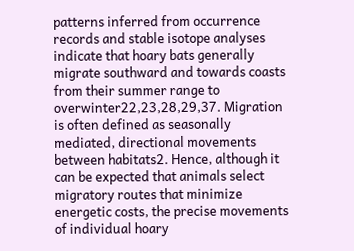patterns inferred from occurrence records and stable isotope analyses indicate that hoary bats generally migrate southward and towards coasts from their summer range to overwinter22,23,28,29,37. Migration is often defined as seasonally mediated, directional movements between habitats2. Hence, although it can be expected that animals select migratory routes that minimize energetic costs, the precise movements of individual hoary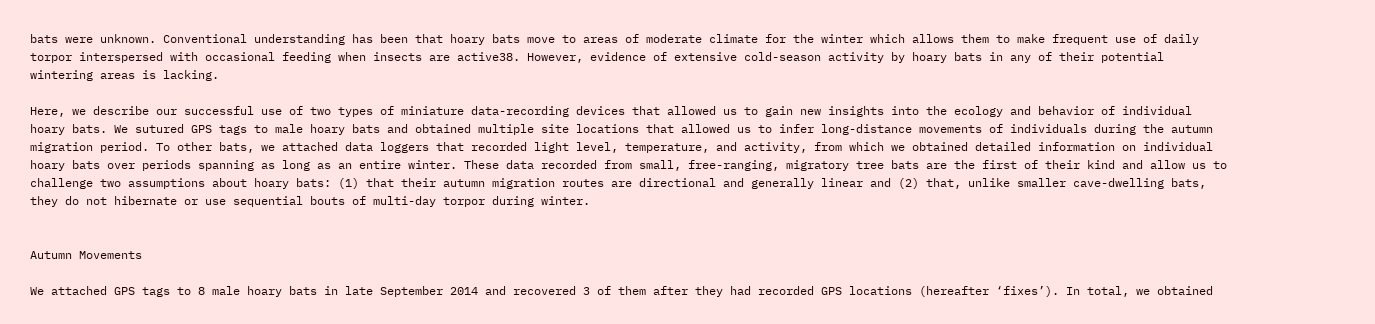bats were unknown. Conventional understanding has been that hoary bats move to areas of moderate climate for the winter which allows them to make frequent use of daily torpor interspersed with occasional feeding when insects are active38. However, evidence of extensive cold-season activity by hoary bats in any of their potential wintering areas is lacking.

Here, we describe our successful use of two types of miniature data-recording devices that allowed us to gain new insights into the ecology and behavior of individual hoary bats. We sutured GPS tags to male hoary bats and obtained multiple site locations that allowed us to infer long-distance movements of individuals during the autumn migration period. To other bats, we attached data loggers that recorded light level, temperature, and activity, from which we obtained detailed information on individual hoary bats over periods spanning as long as an entire winter. These data recorded from small, free-ranging, migratory tree bats are the first of their kind and allow us to challenge two assumptions about hoary bats: (1) that their autumn migration routes are directional and generally linear and (2) that, unlike smaller cave-dwelling bats, they do not hibernate or use sequential bouts of multi-day torpor during winter.


Autumn Movements

We attached GPS tags to 8 male hoary bats in late September 2014 and recovered 3 of them after they had recorded GPS locations (hereafter ‘fixes’). In total, we obtained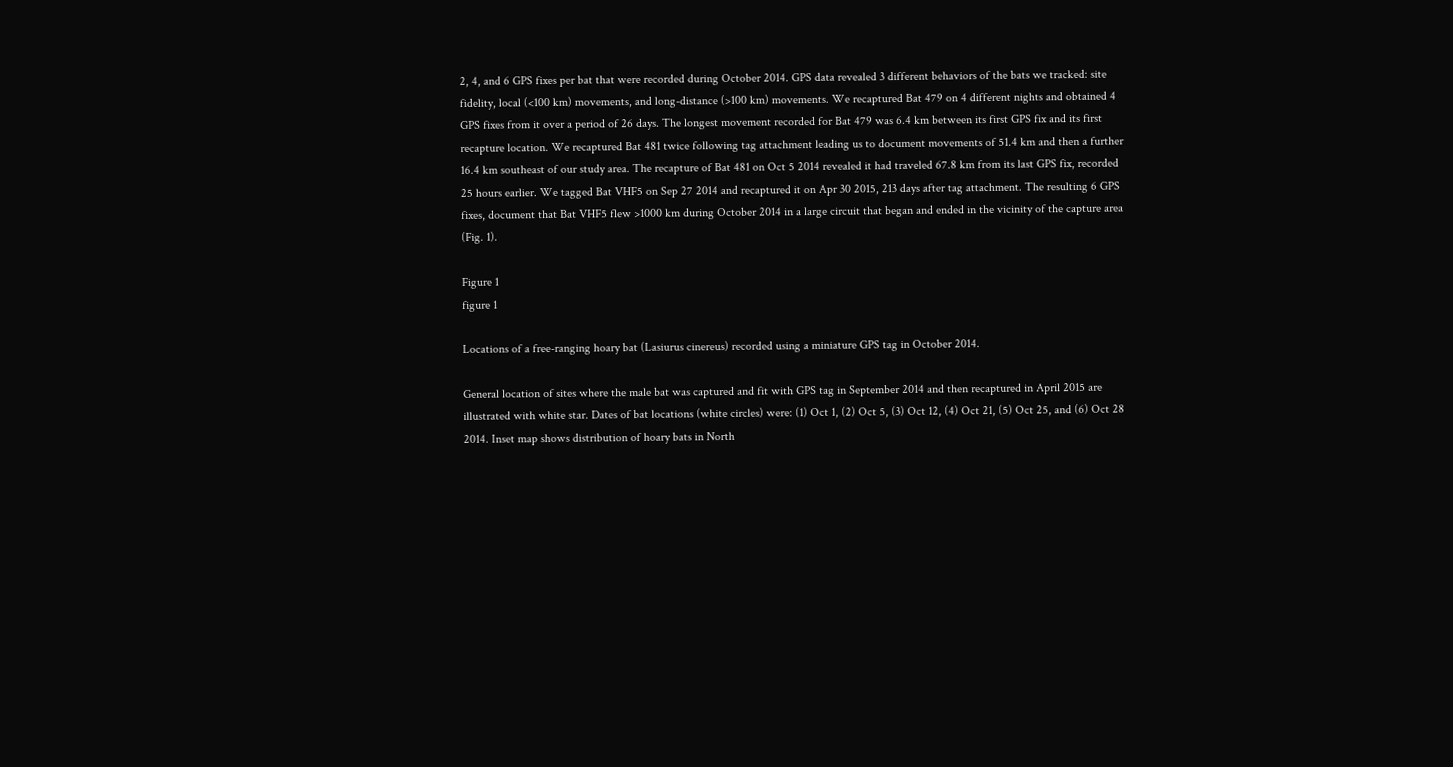2, 4, and 6 GPS fixes per bat that were recorded during October 2014. GPS data revealed 3 different behaviors of the bats we tracked: site fidelity, local (<100 km) movements, and long-distance (>100 km) movements. We recaptured Bat 479 on 4 different nights and obtained 4 GPS fixes from it over a period of 26 days. The longest movement recorded for Bat 479 was 6.4 km between its first GPS fix and its first recapture location. We recaptured Bat 481 twice following tag attachment leading us to document movements of 51.4 km and then a further 16.4 km southeast of our study area. The recapture of Bat 481 on Oct 5 2014 revealed it had traveled 67.8 km from its last GPS fix, recorded 25 hours earlier. We tagged Bat VHF5 on Sep 27 2014 and recaptured it on Apr 30 2015, 213 days after tag attachment. The resulting 6 GPS fixes, document that Bat VHF5 flew >1000 km during October 2014 in a large circuit that began and ended in the vicinity of the capture area (Fig. 1).

Figure 1
figure 1

Locations of a free-ranging hoary bat (Lasiurus cinereus) recorded using a miniature GPS tag in October 2014.

General location of sites where the male bat was captured and fit with GPS tag in September 2014 and then recaptured in April 2015 are illustrated with white star. Dates of bat locations (white circles) were: (1) Oct 1, (2) Oct 5, (3) Oct 12, (4) Oct 21, (5) Oct 25, and (6) Oct 28 2014. Inset map shows distribution of hoary bats in North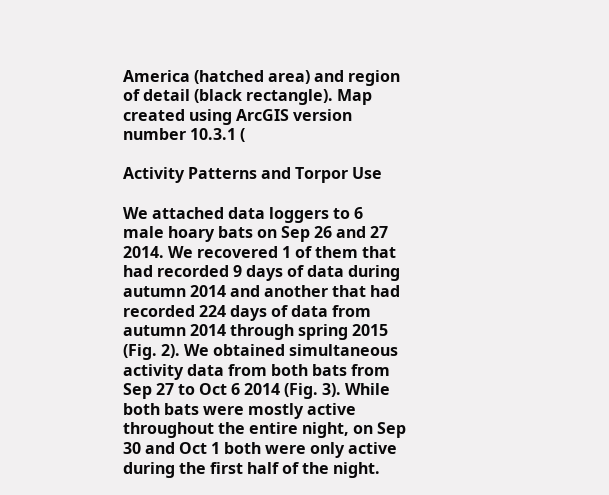America (hatched area) and region of detail (black rectangle). Map created using ArcGIS version number 10.3.1 (

Activity Patterns and Torpor Use

We attached data loggers to 6 male hoary bats on Sep 26 and 27 2014. We recovered 1 of them that had recorded 9 days of data during autumn 2014 and another that had recorded 224 days of data from autumn 2014 through spring 2015 (Fig. 2). We obtained simultaneous activity data from both bats from Sep 27 to Oct 6 2014 (Fig. 3). While both bats were mostly active throughout the entire night, on Sep 30 and Oct 1 both were only active during the first half of the night.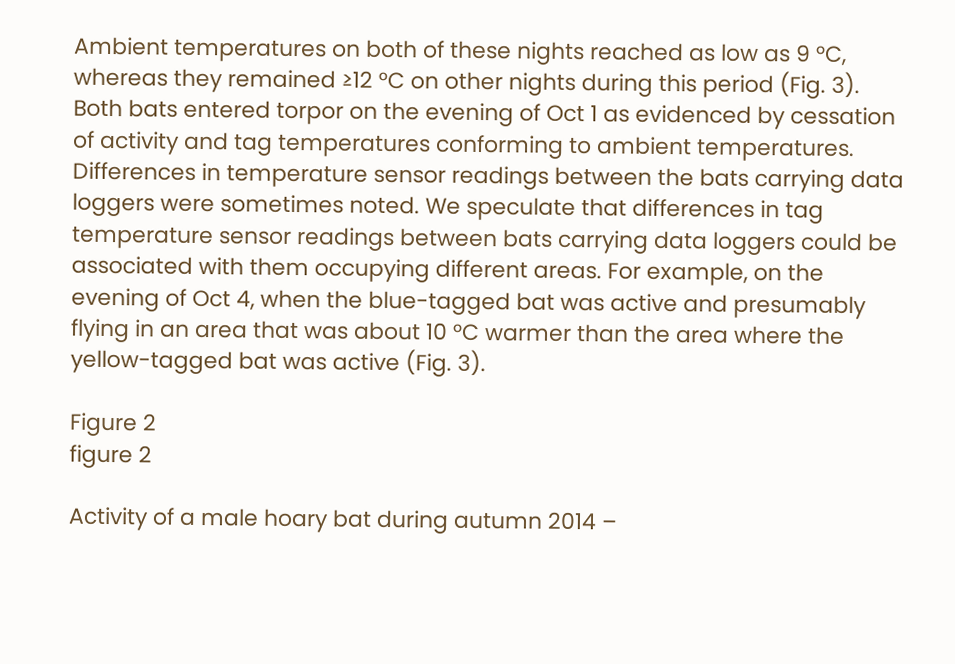Ambient temperatures on both of these nights reached as low as 9 °C, whereas they remained ≥12 °C on other nights during this period (Fig. 3). Both bats entered torpor on the evening of Oct 1 as evidenced by cessation of activity and tag temperatures conforming to ambient temperatures. Differences in temperature sensor readings between the bats carrying data loggers were sometimes noted. We speculate that differences in tag temperature sensor readings between bats carrying data loggers could be associated with them occupying different areas. For example, on the evening of Oct 4, when the blue-tagged bat was active and presumably flying in an area that was about 10 °C warmer than the area where the yellow-tagged bat was active (Fig. 3).

Figure 2
figure 2

Activity of a male hoary bat during autumn 2014 –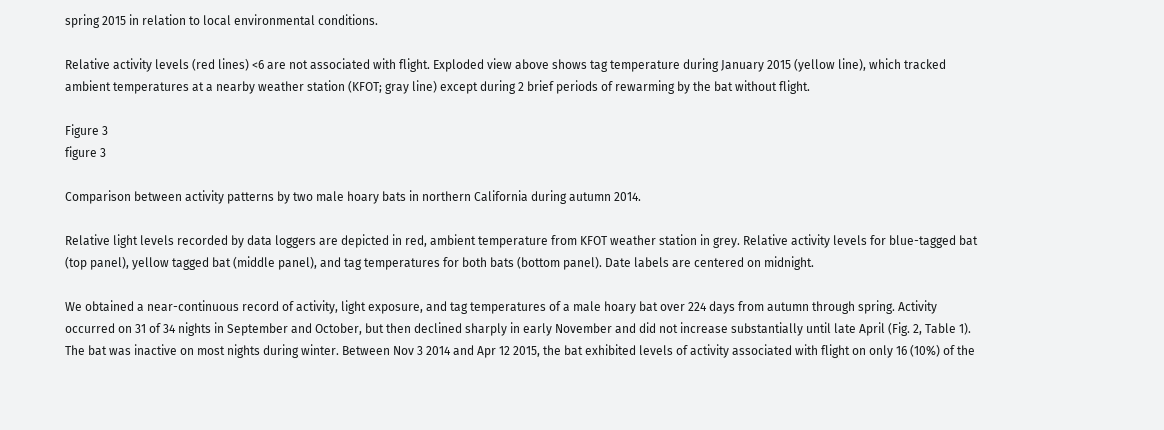spring 2015 in relation to local environmental conditions.

Relative activity levels (red lines) <6 are not associated with flight. Exploded view above shows tag temperature during January 2015 (yellow line), which tracked ambient temperatures at a nearby weather station (KFOT; gray line) except during 2 brief periods of rewarming by the bat without flight.

Figure 3
figure 3

Comparison between activity patterns by two male hoary bats in northern California during autumn 2014.

Relative light levels recorded by data loggers are depicted in red, ambient temperature from KFOT weather station in grey. Relative activity levels for blue-tagged bat (top panel), yellow tagged bat (middle panel), and tag temperatures for both bats (bottom panel). Date labels are centered on midnight.

We obtained a near-continuous record of activity, light exposure, and tag temperatures of a male hoary bat over 224 days from autumn through spring. Activity occurred on 31 of 34 nights in September and October, but then declined sharply in early November and did not increase substantially until late April (Fig. 2, Table 1). The bat was inactive on most nights during winter. Between Nov 3 2014 and Apr 12 2015, the bat exhibited levels of activity associated with flight on only 16 (10%) of the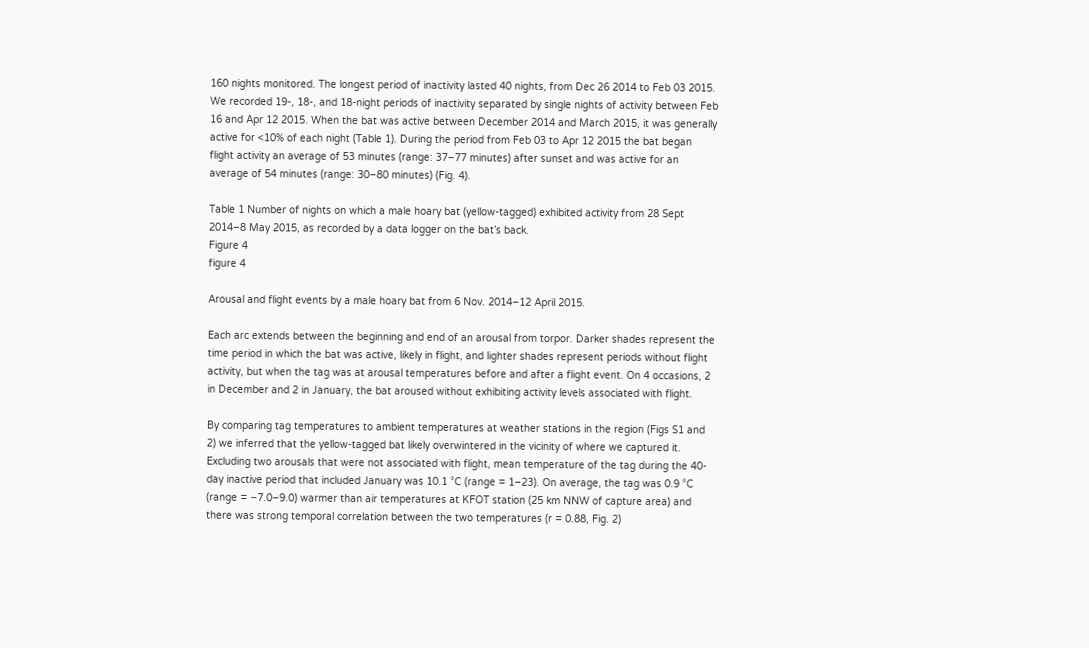160 nights monitored. The longest period of inactivity lasted 40 nights, from Dec 26 2014 to Feb 03 2015. We recorded 19-, 18-, and 18-night periods of inactivity separated by single nights of activity between Feb 16 and Apr 12 2015. When the bat was active between December 2014 and March 2015, it was generally active for <10% of each night (Table 1). During the period from Feb 03 to Apr 12 2015 the bat began flight activity an average of 53 minutes (range: 37–77 minutes) after sunset and was active for an average of 54 minutes (range: 30–80 minutes) (Fig. 4).

Table 1 Number of nights on which a male hoary bat (yellow-tagged) exhibited activity from 28 Sept 2014–8 May 2015, as recorded by a data logger on the bat’s back.
Figure 4
figure 4

Arousal and flight events by a male hoary bat from 6 Nov. 2014–12 April 2015.

Each arc extends between the beginning and end of an arousal from torpor. Darker shades represent the time period in which the bat was active, likely in flight, and lighter shades represent periods without flight activity, but when the tag was at arousal temperatures before and after a flight event. On 4 occasions, 2 in December and 2 in January, the bat aroused without exhibiting activity levels associated with flight.

By comparing tag temperatures to ambient temperatures at weather stations in the region (Figs S1 and 2) we inferred that the yellow-tagged bat likely overwintered in the vicinity of where we captured it. Excluding two arousals that were not associated with flight, mean temperature of the tag during the 40-day inactive period that included January was 10.1 °C (range = 1–23). On average, the tag was 0.9 °C (range = −7.0–9.0) warmer than air temperatures at KFOT station (25 km NNW of capture area) and there was strong temporal correlation between the two temperatures (r = 0.88, Fig. 2)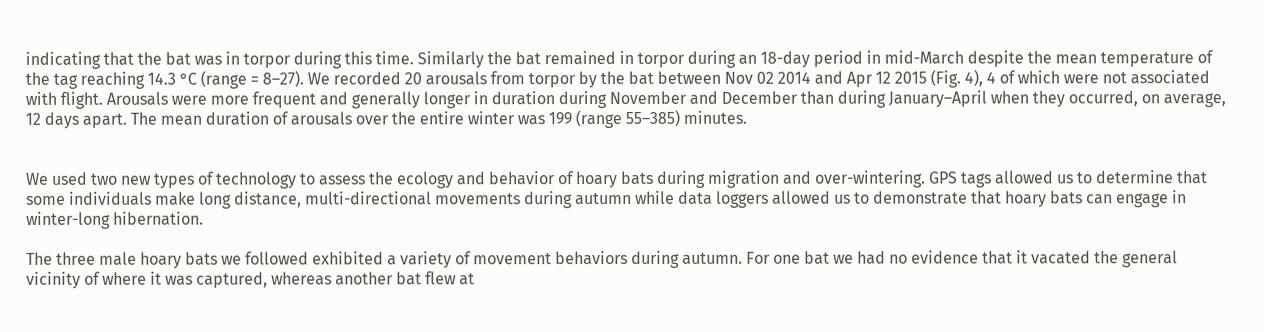indicating that the bat was in torpor during this time. Similarly the bat remained in torpor during an 18-day period in mid-March despite the mean temperature of the tag reaching 14.3 °C (range = 8–27). We recorded 20 arousals from torpor by the bat between Nov 02 2014 and Apr 12 2015 (Fig. 4), 4 of which were not associated with flight. Arousals were more frequent and generally longer in duration during November and December than during January–April when they occurred, on average, 12 days apart. The mean duration of arousals over the entire winter was 199 (range 55–385) minutes.


We used two new types of technology to assess the ecology and behavior of hoary bats during migration and over-wintering. GPS tags allowed us to determine that some individuals make long distance, multi-directional movements during autumn while data loggers allowed us to demonstrate that hoary bats can engage in winter-long hibernation.

The three male hoary bats we followed exhibited a variety of movement behaviors during autumn. For one bat we had no evidence that it vacated the general vicinity of where it was captured, whereas another bat flew at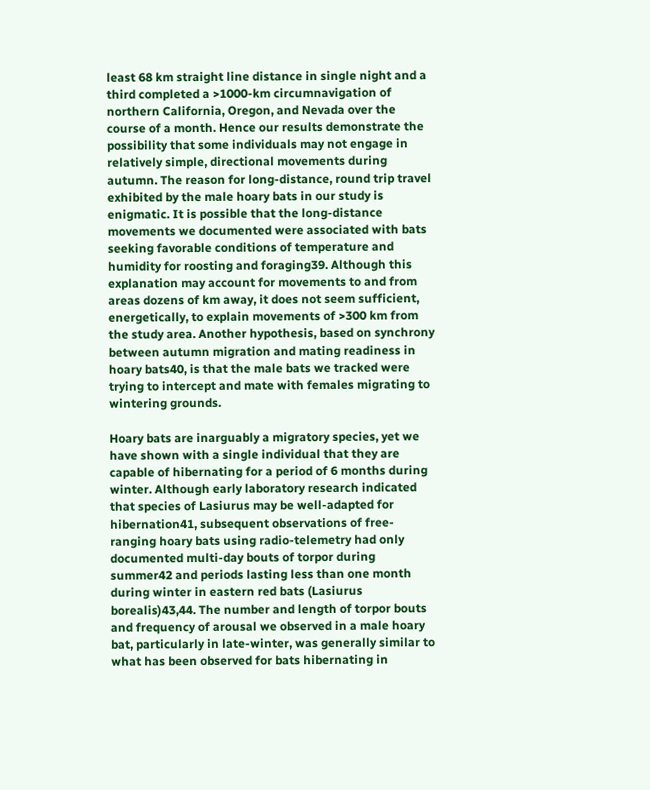least 68 km straight line distance in single night and a third completed a >1000-km circumnavigation of northern California, Oregon, and Nevada over the course of a month. Hence our results demonstrate the possibility that some individuals may not engage in relatively simple, directional movements during autumn. The reason for long-distance, round trip travel exhibited by the male hoary bats in our study is enigmatic. It is possible that the long-distance movements we documented were associated with bats seeking favorable conditions of temperature and humidity for roosting and foraging39. Although this explanation may account for movements to and from areas dozens of km away, it does not seem sufficient, energetically, to explain movements of >300 km from the study area. Another hypothesis, based on synchrony between autumn migration and mating readiness in hoary bats40, is that the male bats we tracked were trying to intercept and mate with females migrating to wintering grounds.

Hoary bats are inarguably a migratory species, yet we have shown with a single individual that they are capable of hibernating for a period of 6 months during winter. Although early laboratory research indicated that species of Lasiurus may be well-adapted for hibernation41, subsequent observations of free-ranging hoary bats using radio-telemetry had only documented multi-day bouts of torpor during summer42 and periods lasting less than one month during winter in eastern red bats (Lasiurus borealis)43,44. The number and length of torpor bouts and frequency of arousal we observed in a male hoary bat, particularly in late-winter, was generally similar to what has been observed for bats hibernating in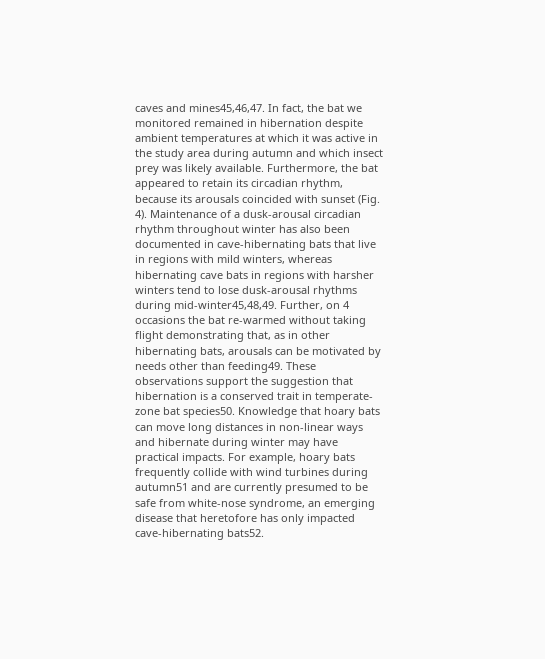caves and mines45,46,47. In fact, the bat we monitored remained in hibernation despite ambient temperatures at which it was active in the study area during autumn and which insect prey was likely available. Furthermore, the bat appeared to retain its circadian rhythm, because its arousals coincided with sunset (Fig. 4). Maintenance of a dusk-arousal circadian rhythm throughout winter has also been documented in cave-hibernating bats that live in regions with mild winters, whereas hibernating cave bats in regions with harsher winters tend to lose dusk-arousal rhythms during mid-winter45,48,49. Further, on 4 occasions the bat re-warmed without taking flight demonstrating that, as in other hibernating bats, arousals can be motivated by needs other than feeding49. These observations support the suggestion that hibernation is a conserved trait in temperate-zone bat species50. Knowledge that hoary bats can move long distances in non-linear ways and hibernate during winter may have practical impacts. For example, hoary bats frequently collide with wind turbines during autumn51 and are currently presumed to be safe from white-nose syndrome, an emerging disease that heretofore has only impacted cave-hibernating bats52.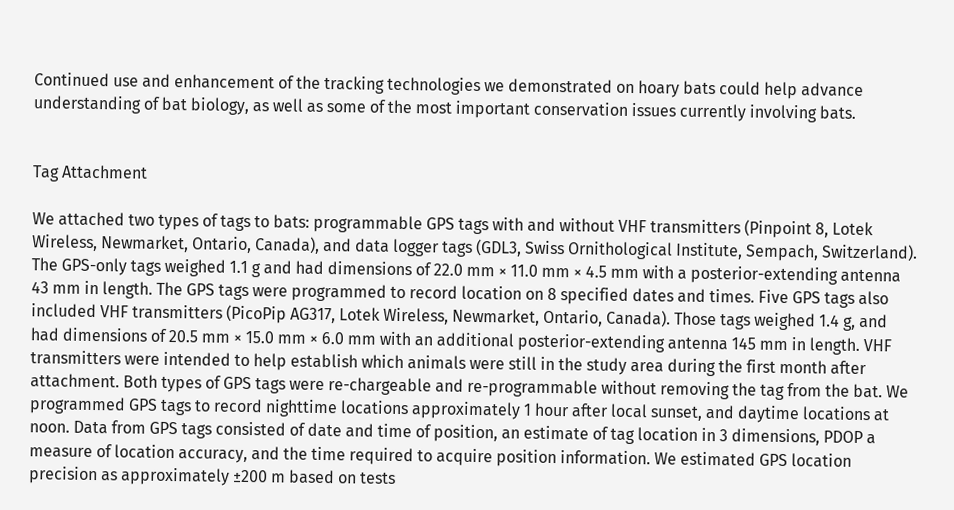Continued use and enhancement of the tracking technologies we demonstrated on hoary bats could help advance understanding of bat biology, as well as some of the most important conservation issues currently involving bats.


Tag Attachment

We attached two types of tags to bats: programmable GPS tags with and without VHF transmitters (Pinpoint 8, Lotek Wireless, Newmarket, Ontario, Canada), and data logger tags (GDL3, Swiss Ornithological Institute, Sempach, Switzerland). The GPS-only tags weighed 1.1 g and had dimensions of 22.0 mm × 11.0 mm × 4.5 mm with a posterior-extending antenna 43 mm in length. The GPS tags were programmed to record location on 8 specified dates and times. Five GPS tags also included VHF transmitters (PicoPip AG317, Lotek Wireless, Newmarket, Ontario, Canada). Those tags weighed 1.4 g, and had dimensions of 20.5 mm × 15.0 mm × 6.0 mm with an additional posterior-extending antenna 145 mm in length. VHF transmitters were intended to help establish which animals were still in the study area during the first month after attachment. Both types of GPS tags were re-chargeable and re-programmable without removing the tag from the bat. We programmed GPS tags to record nighttime locations approximately 1 hour after local sunset, and daytime locations at noon. Data from GPS tags consisted of date and time of position, an estimate of tag location in 3 dimensions, PDOP a measure of location accuracy, and the time required to acquire position information. We estimated GPS location precision as approximately ±200 m based on tests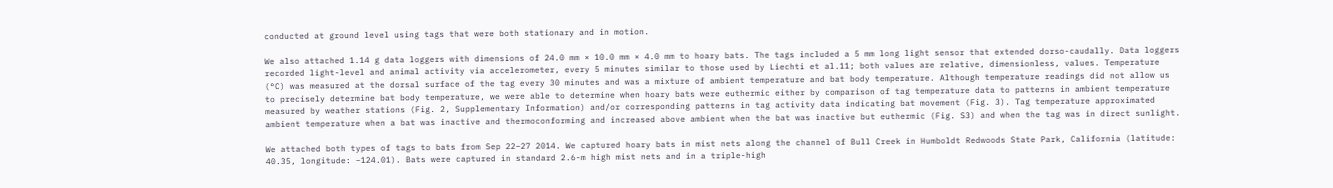conducted at ground level using tags that were both stationary and in motion.

We also attached 1.14 g data loggers with dimensions of 24.0 mm × 10.0 mm × 4.0 mm to hoary bats. The tags included a 5 mm long light sensor that extended dorso-caudally. Data loggers recorded light-level and animal activity via accelerometer, every 5 minutes similar to those used by Liechti et al.11; both values are relative, dimensionless, values. Temperature (°C) was measured at the dorsal surface of the tag every 30 minutes and was a mixture of ambient temperature and bat body temperature. Although temperature readings did not allow us to precisely determine bat body temperature, we were able to determine when hoary bats were euthermic either by comparison of tag temperature data to patterns in ambient temperature measured by weather stations (Fig. 2, Supplementary Information) and/or corresponding patterns in tag activity data indicating bat movement (Fig. 3). Tag temperature approximated ambient temperature when a bat was inactive and thermoconforming and increased above ambient when the bat was inactive but euthermic (Fig. S3) and when the tag was in direct sunlight.

We attached both types of tags to bats from Sep 22–27 2014. We captured hoary bats in mist nets along the channel of Bull Creek in Humboldt Redwoods State Park, California (latitude: 40.35, longitude: −124.01). Bats were captured in standard 2.6-m high mist nets and in a triple-high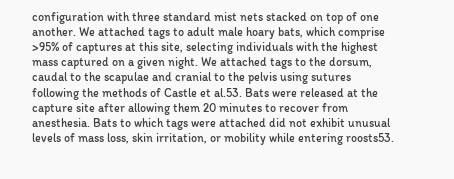configuration with three standard mist nets stacked on top of one another. We attached tags to adult male hoary bats, which comprise >95% of captures at this site, selecting individuals with the highest mass captured on a given night. We attached tags to the dorsum, caudal to the scapulae and cranial to the pelvis using sutures following the methods of Castle et al.53. Bats were released at the capture site after allowing them 20 minutes to recover from anesthesia. Bats to which tags were attached did not exhibit unusual levels of mass loss, skin irritation, or mobility while entering roosts53.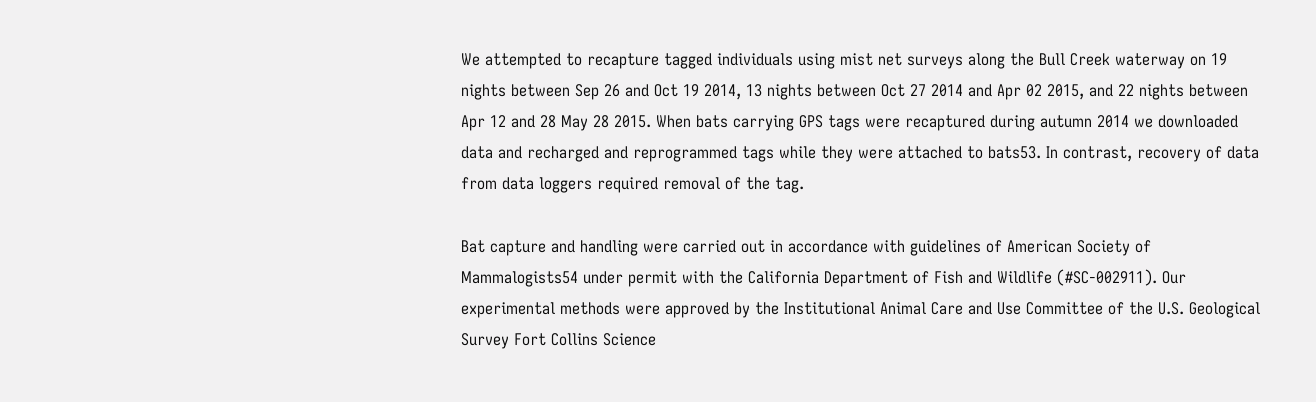We attempted to recapture tagged individuals using mist net surveys along the Bull Creek waterway on 19 nights between Sep 26 and Oct 19 2014, 13 nights between Oct 27 2014 and Apr 02 2015, and 22 nights between Apr 12 and 28 May 28 2015. When bats carrying GPS tags were recaptured during autumn 2014 we downloaded data and recharged and reprogrammed tags while they were attached to bats53. In contrast, recovery of data from data loggers required removal of the tag.

Bat capture and handling were carried out in accordance with guidelines of American Society of Mammalogists54 under permit with the California Department of Fish and Wildlife (#SC-002911). Our experimental methods were approved by the Institutional Animal Care and Use Committee of the U.S. Geological Survey Fort Collins Science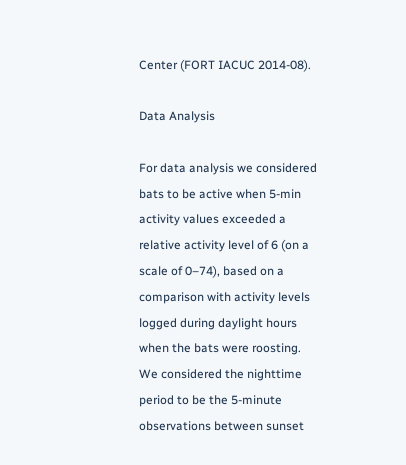Center (FORT IACUC 2014-08).

Data Analysis

For data analysis we considered bats to be active when 5-min activity values exceeded a relative activity level of 6 (on a scale of 0–74), based on a comparison with activity levels logged during daylight hours when the bats were roosting. We considered the nighttime period to be the 5-minute observations between sunset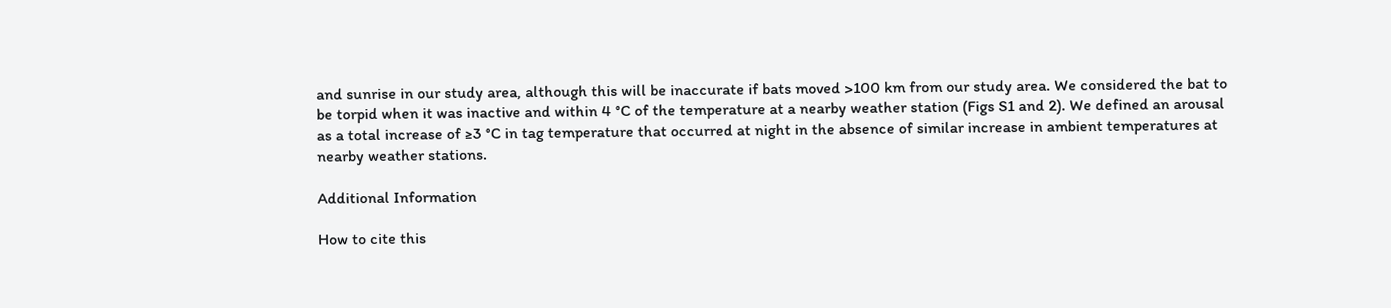and sunrise in our study area, although this will be inaccurate if bats moved >100 km from our study area. We considered the bat to be torpid when it was inactive and within 4 °C of the temperature at a nearby weather station (Figs S1 and 2). We defined an arousal as a total increase of ≥3 °C in tag temperature that occurred at night in the absence of similar increase in ambient temperatures at nearby weather stations.

Additional Information

How to cite this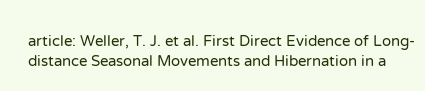article: Weller, T. J. et al. First Direct Evidence of Long-distance Seasonal Movements and Hibernation in a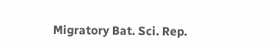Migratory Bat. Sci. Rep.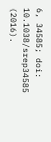6, 34585; doi: 10.1038/srep34585 (2016).